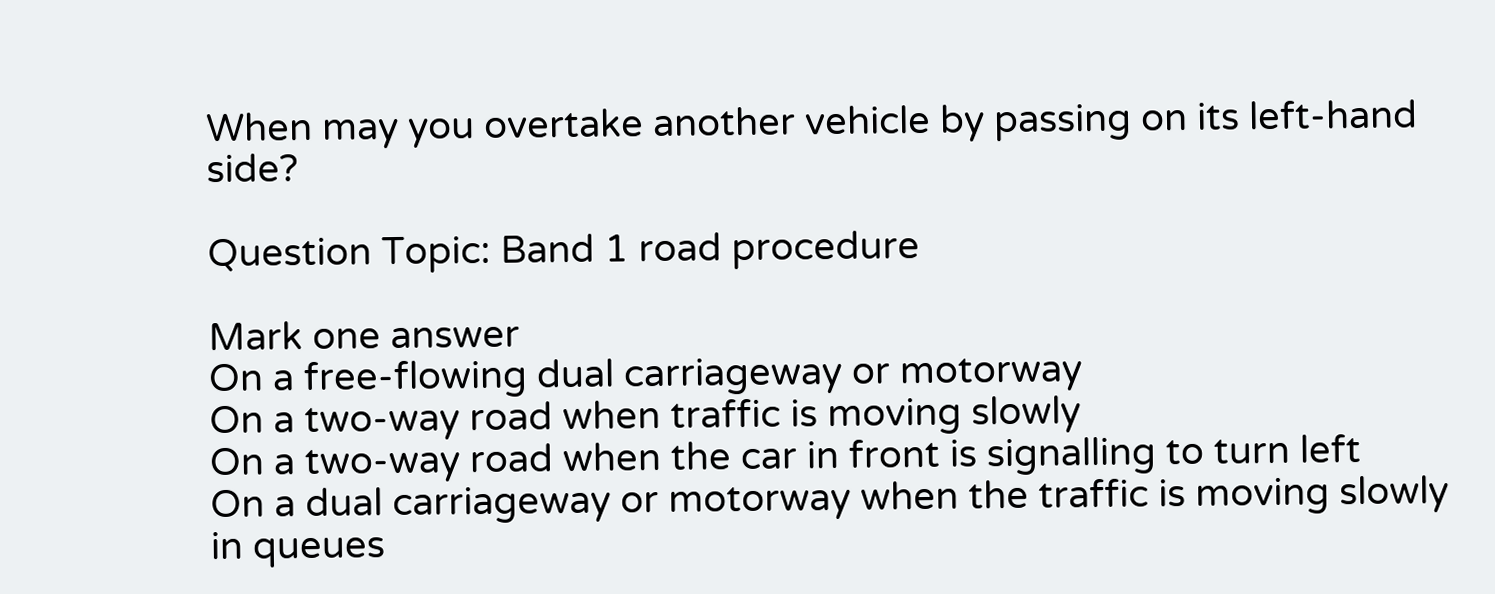When may you overtake another vehicle by passing on its left-hand side?

Question Topic: Band 1 road procedure

Mark one answer
On a free-flowing dual carriageway or motorway
On a two-way road when traffic is moving slowly
On a two-way road when the car in front is signalling to turn left
On a dual carriageway or motorway when the traffic is moving slowly in queues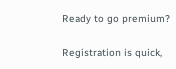Ready to go premium?

Registration is quick,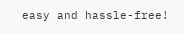easy and hassle-free!